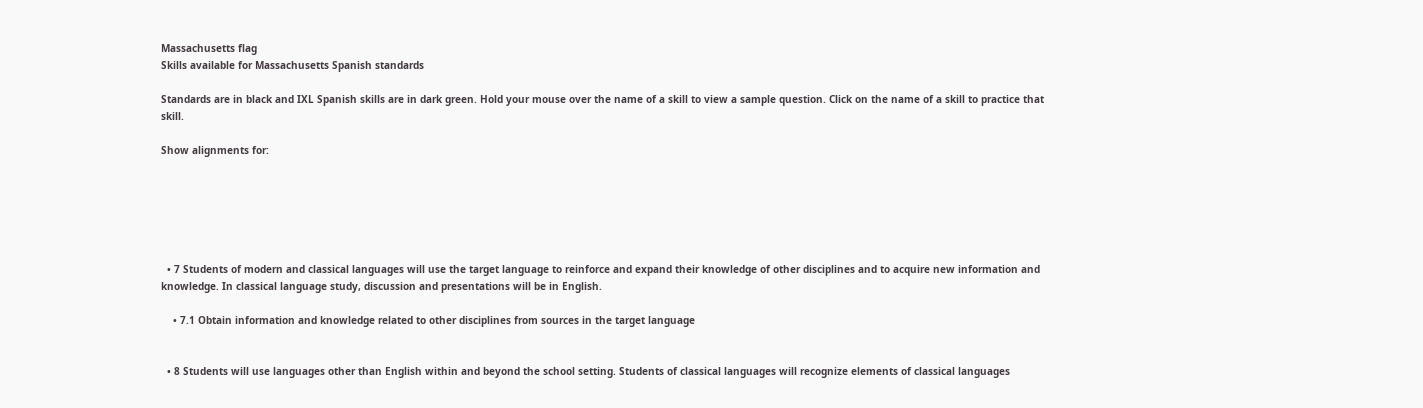Massachusetts flag
Skills available for Massachusetts Spanish standards

Standards are in black and IXL Spanish skills are in dark green. Hold your mouse over the name of a skill to view a sample question. Click on the name of a skill to practice that skill.

Show alignments for:






  • 7 Students of modern and classical languages will use the target language to reinforce and expand their knowledge of other disciplines and to acquire new information and knowledge. In classical language study, discussion and presentations will be in English.

    • 7.1 Obtain information and knowledge related to other disciplines from sources in the target language


  • 8 Students will use languages other than English within and beyond the school setting. Students of classical languages will recognize elements of classical languages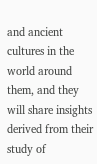and ancient cultures in the world around them, and they will share insights derived from their study of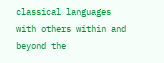classical languages with others within and beyond the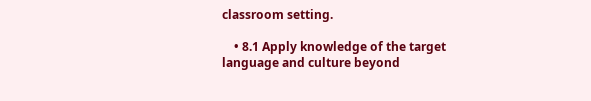classroom setting.

    • 8.1 Apply knowledge of the target language and culture beyond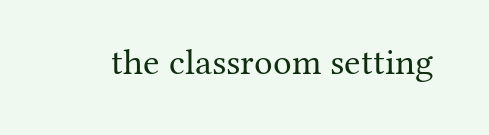the classroom setting